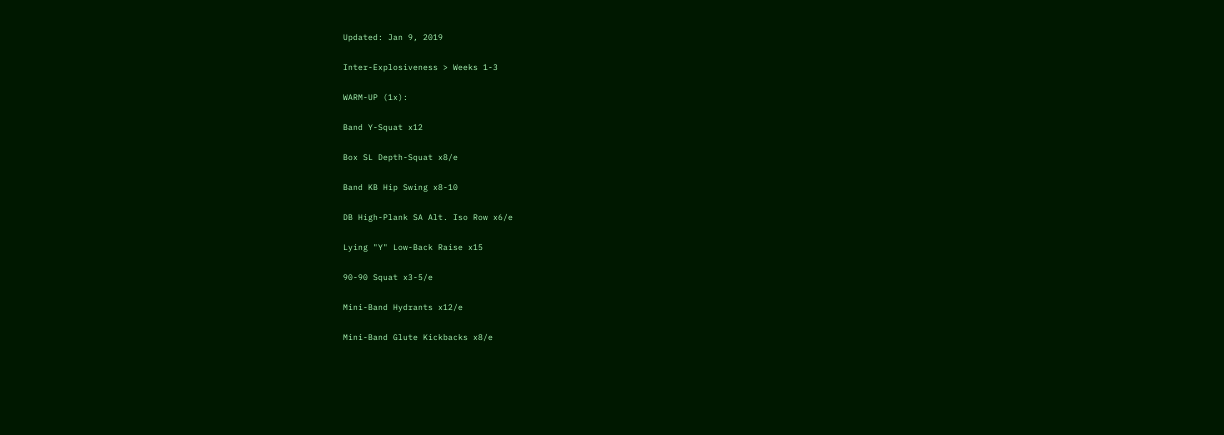Updated: Jan 9, 2019

Inter-Explosiveness > Weeks 1-3

WARM-UP (1x):

Band Y-Squat x12

Box SL Depth-Squat x8/e

Band KB Hip Swing x8-10

DB High-Plank SA Alt. Iso Row x6/e

Lying "Y" Low-Back Raise x15

90-90 Squat x3-5/e

Mini-Band Hydrants x12/e

Mini-Band Glute Kickbacks x8/e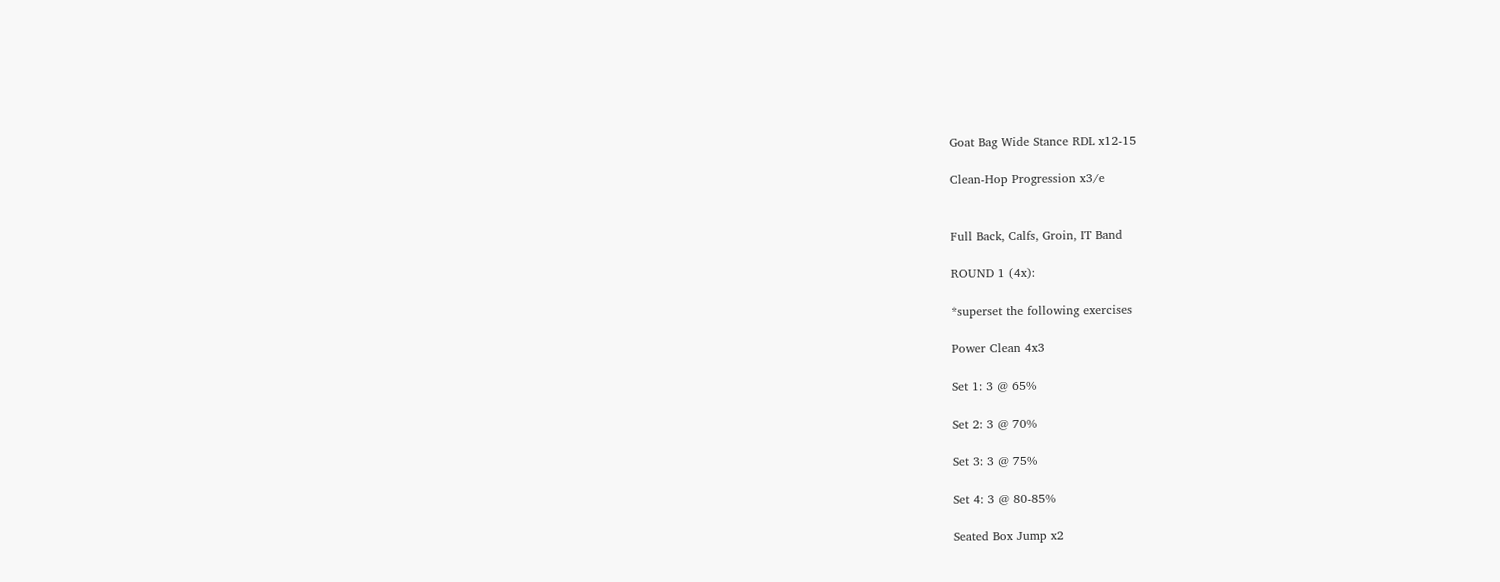Goat Bag Wide Stance RDL x12-15

Clean-Hop Progression x3/e


Full Back, Calfs, Groin, IT Band

ROUND 1 (4x):

*superset the following exercises

Power Clean 4x3

Set 1: 3 @ 65%

Set 2: 3 @ 70%

Set 3: 3 @ 75%

Set 4: 3 @ 80-85%

Seated Box Jump x2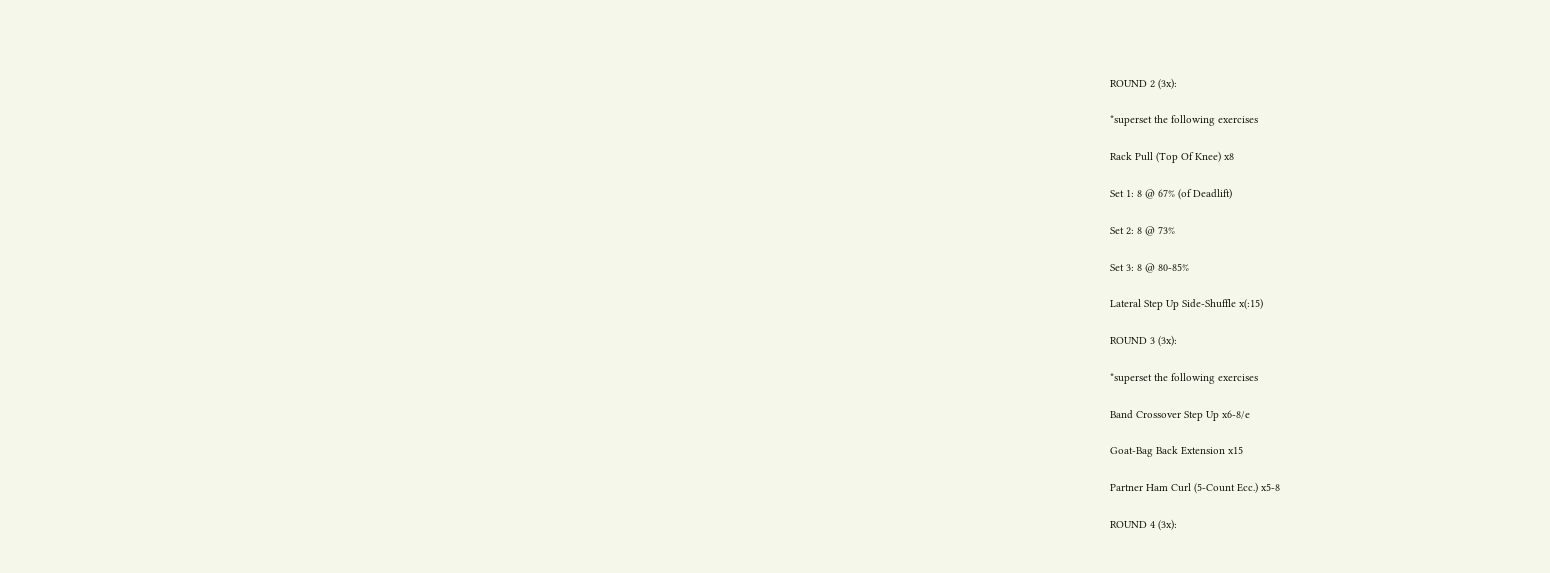ROUND 2 (3x):

*superset the following exercises

Rack Pull (Top Of Knee) x8

Set 1: 8 @ 67% (of Deadlift)

Set 2: 8 @ 73%

Set 3: 8 @ 80-85%

Lateral Step Up Side-Shuffle x(:15)

ROUND 3 (3x):

*superset the following exercises

Band Crossover Step Up x6-8/e

Goat-Bag Back Extension x15

Partner Ham Curl (5-Count Ecc.) x5-8

ROUND 4 (3x):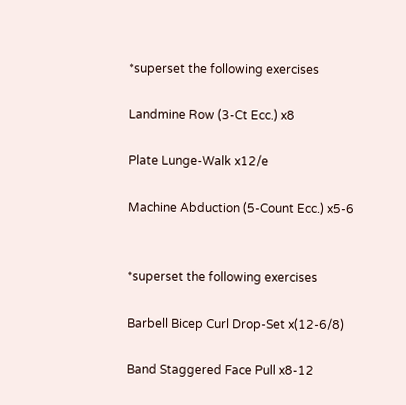*superset the following exercises

Landmine Row (3-Ct Ecc.) x8

Plate Lunge-Walk x12/e

Machine Abduction (5-Count Ecc.) x5-6


*superset the following exercises

Barbell Bicep Curl Drop-Set x(12-6/8)

Band Staggered Face Pull x8-12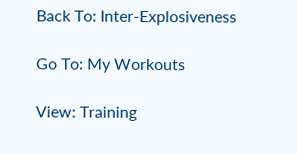Back To: Inter-Explosiveness

Go To: My Workouts

View: Training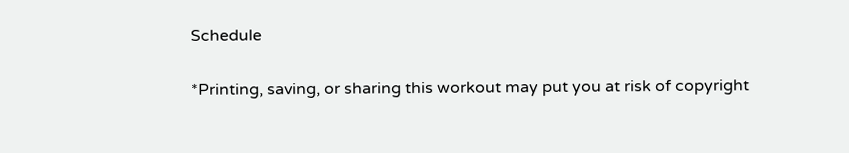Schedule

*Printing, saving, or sharing this workout may put you at risk of copyright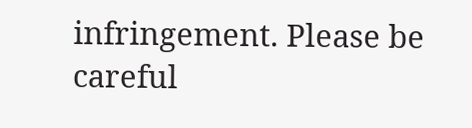infringement. Please be careful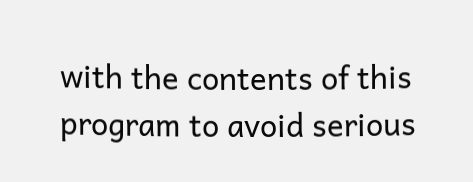with the contents of this program to avoid serious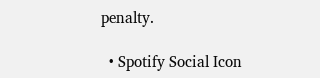penalty.

  • Spotify Social Icon